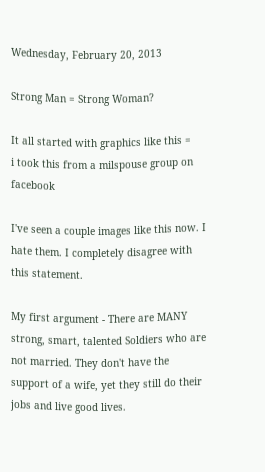Wednesday, February 20, 2013

Strong Man = Strong Woman?

It all started with graphics like this =
i took this from a milspouse group on facebook

I've seen a couple images like this now. I hate them. I completely disagree with this statement.

My first argument - There are MANY strong, smart, talented Soldiers who are not married. They don't have the support of a wife, yet they still do their jobs and live good lives.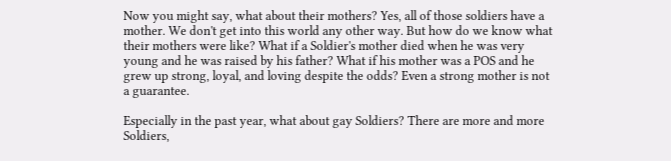Now you might say, what about their mothers? Yes, all of those soldiers have a mother. We don't get into this world any other way. But how do we know what their mothers were like? What if a Soldier's mother died when he was very young and he was raised by his father? What if his mother was a POS and he grew up strong, loyal, and loving despite the odds? Even a strong mother is not a guarantee.

Especially in the past year, what about gay Soldiers? There are more and more Soldiers,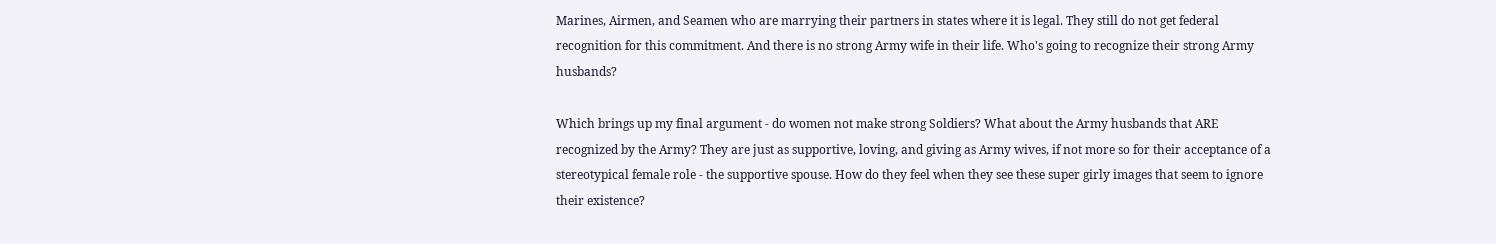Marines, Airmen, and Seamen who are marrying their partners in states where it is legal. They still do not get federal recognition for this commitment. And there is no strong Army wife in their life. Who's going to recognize their strong Army husbands?

Which brings up my final argument - do women not make strong Soldiers? What about the Army husbands that ARE recognized by the Army? They are just as supportive, loving, and giving as Army wives, if not more so for their acceptance of a stereotypical female role - the supportive spouse. How do they feel when they see these super girly images that seem to ignore their existence?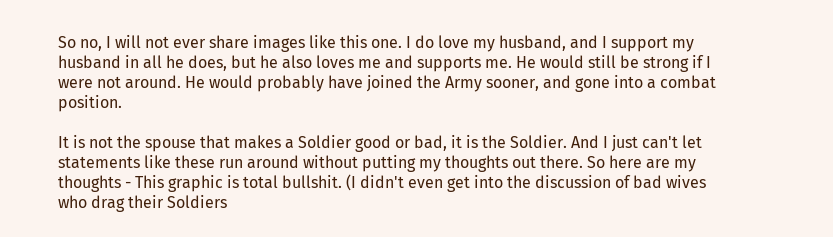So no, I will not ever share images like this one. I do love my husband, and I support my husband in all he does, but he also loves me and supports me. He would still be strong if I were not around. He would probably have joined the Army sooner, and gone into a combat position.

It is not the spouse that makes a Soldier good or bad, it is the Soldier. And I just can't let statements like these run around without putting my thoughts out there. So here are my thoughts - This graphic is total bullshit. (I didn't even get into the discussion of bad wives who drag their Soldiers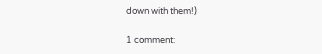down with them!)

1 comment: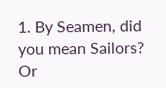1. By Seamen, did you mean Sailors? Or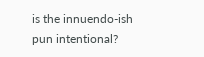is the innuendo-ish pun intentional?